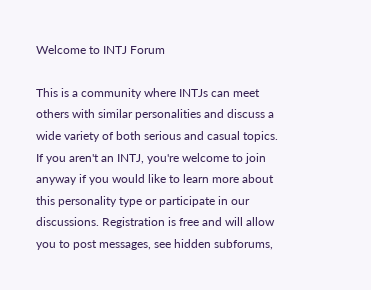Welcome to INTJ Forum

This is a community where INTJs can meet others with similar personalities and discuss a wide variety of both serious and casual topics. If you aren't an INTJ, you're welcome to join anyway if you would like to learn more about this personality type or participate in our discussions. Registration is free and will allow you to post messages, see hidden subforums,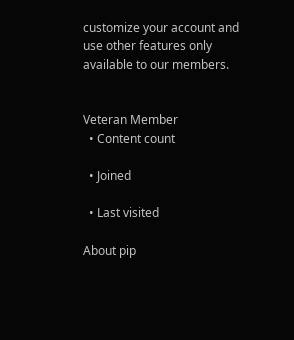customize your account and use other features only available to our members.


Veteran Member
  • Content count

  • Joined

  • Last visited

About pip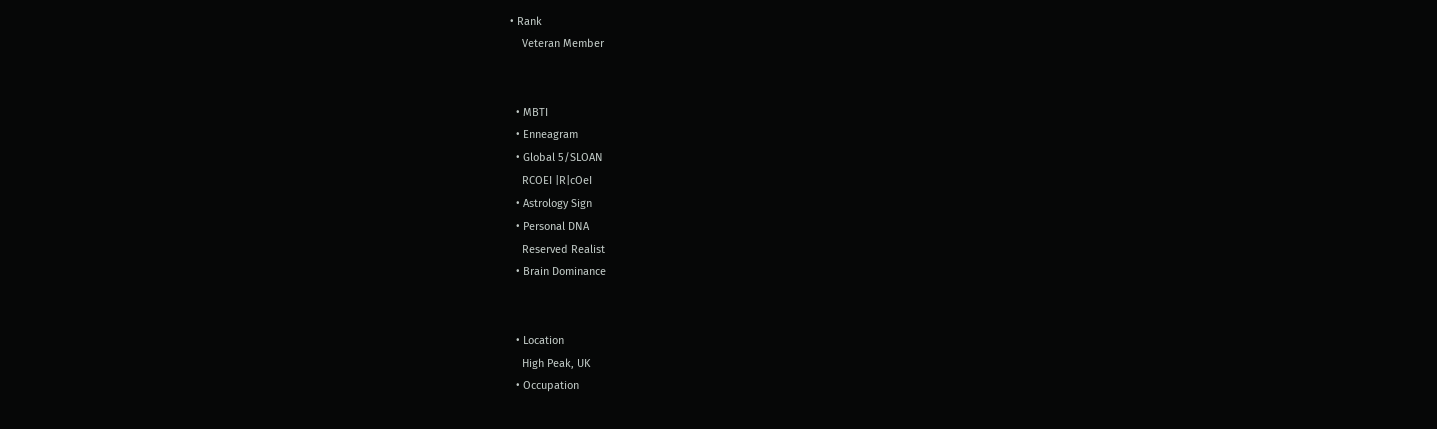• Rank
    Veteran Member


  • MBTI
  • Enneagram
  • Global 5/SLOAN
    RCOEI |R|cOeI
  • Astrology Sign
  • Personal DNA
    Reserved Realist
  • Brain Dominance


  • Location
    High Peak, UK
  • Occupation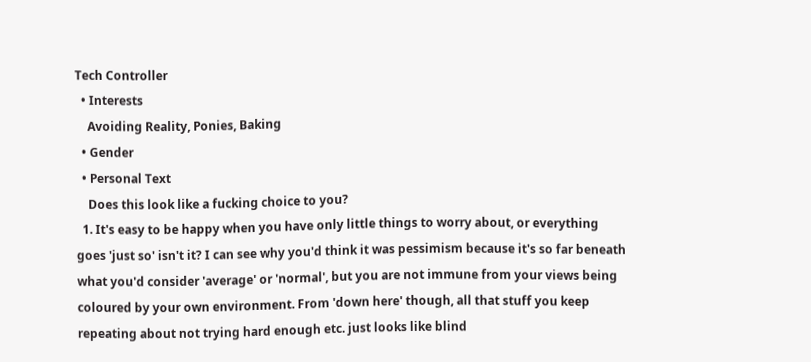Tech Controller
  • Interests
    Avoiding Reality, Ponies, Baking
  • Gender
  • Personal Text
    Does this look like a fucking choice to you?
  1. It's easy to be happy when you have only little things to worry about, or everything goes 'just so' isn't it? I can see why you'd think it was pessimism because it's so far beneath what you'd consider 'average' or 'normal', but you are not immune from your views being coloured by your own environment. From 'down here' though, all that stuff you keep repeating about not trying hard enough etc. just looks like blind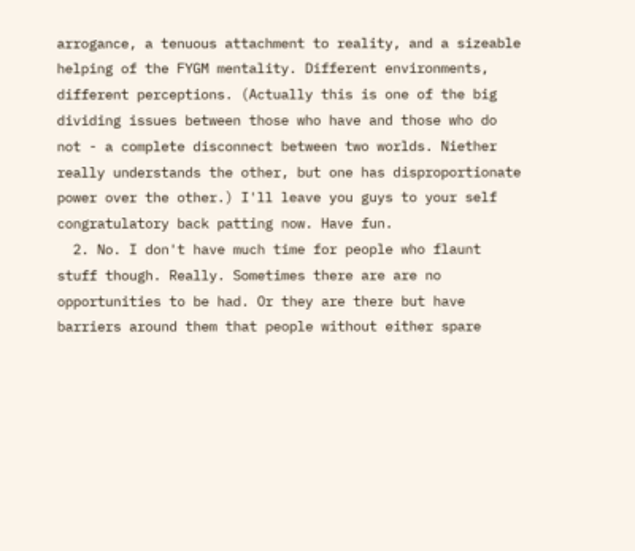arrogance, a tenuous attachment to reality, and a sizeable helping of the FYGM mentality. Different environments, different perceptions. (Actually this is one of the big dividing issues between those who have and those who do not - a complete disconnect between two worlds. Niether really understands the other, but one has disproportionate power over the other.) I'll leave you guys to your self congratulatory back patting now. Have fun.
  2. No. I don't have much time for people who flaunt stuff though. Really. Sometimes there are are no opportunities to be had. Or they are there but have barriers around them that people without either spare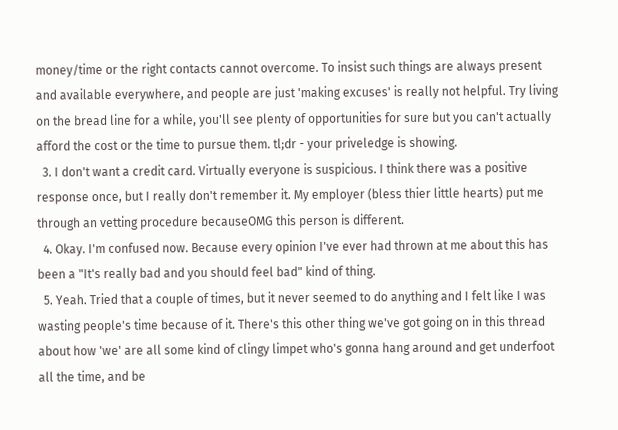money/time or the right contacts cannot overcome. To insist such things are always present and available everywhere, and people are just 'making excuses' is really not helpful. Try living on the bread line for a while, you'll see plenty of opportunities for sure but you can't actually afford the cost or the time to pursue them. tl;dr - your priveledge is showing.
  3. I don't want a credit card. Virtually everyone is suspicious. I think there was a positive response once, but I really don't remember it. My employer (bless thier little hearts) put me through an vetting procedure becauseOMG this person is different.
  4. Okay. I'm confused now. Because every opinion I've ever had thrown at me about this has been a "It's really bad and you should feel bad" kind of thing.
  5. Yeah. Tried that a couple of times, but it never seemed to do anything and I felt like I was wasting people's time because of it. There's this other thing we've got going on in this thread about how 'we' are all some kind of clingy limpet who's gonna hang around and get underfoot all the time, and be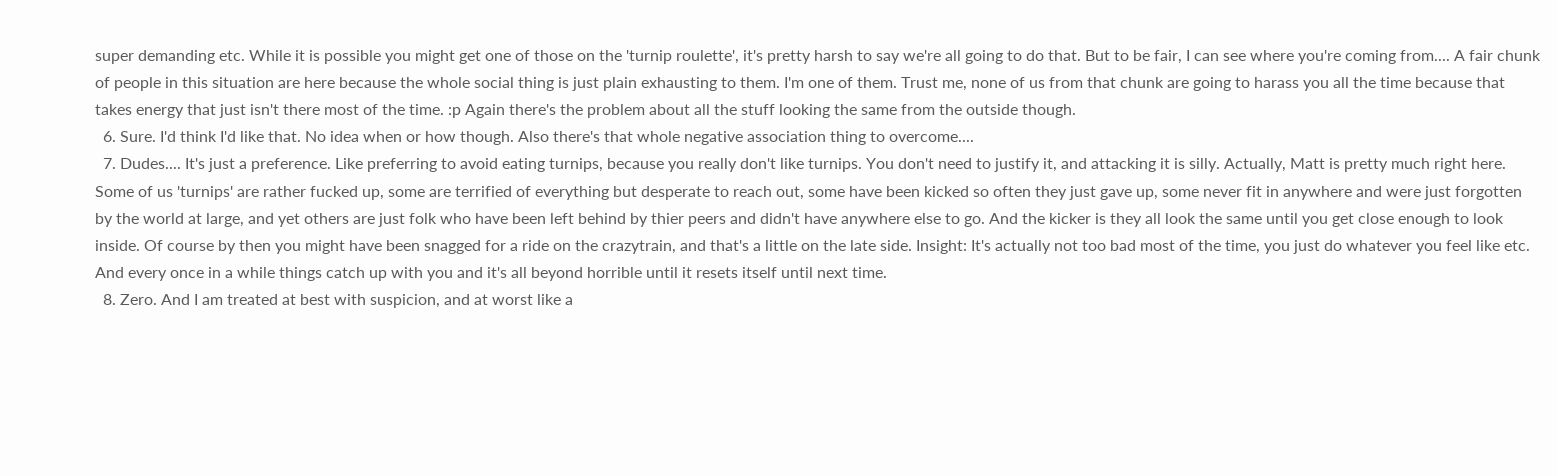super demanding etc. While it is possible you might get one of those on the 'turnip roulette', it's pretty harsh to say we're all going to do that. But to be fair, I can see where you're coming from.... A fair chunk of people in this situation are here because the whole social thing is just plain exhausting to them. I'm one of them. Trust me, none of us from that chunk are going to harass you all the time because that takes energy that just isn't there most of the time. :p Again there's the problem about all the stuff looking the same from the outside though.
  6. Sure. I'd think I'd like that. No idea when or how though. Also there's that whole negative association thing to overcome....
  7. Dudes.... It's just a preference. Like preferring to avoid eating turnips, because you really don't like turnips. You don't need to justify it, and attacking it is silly. Actually, Matt is pretty much right here. Some of us 'turnips' are rather fucked up, some are terrified of everything but desperate to reach out, some have been kicked so often they just gave up, some never fit in anywhere and were just forgotten by the world at large, and yet others are just folk who have been left behind by thier peers and didn't have anywhere else to go. And the kicker is they all look the same until you get close enough to look inside. Of course by then you might have been snagged for a ride on the crazytrain, and that's a little on the late side. Insight: It's actually not too bad most of the time, you just do whatever you feel like etc. And every once in a while things catch up with you and it's all beyond horrible until it resets itself until next time.
  8. Zero. And I am treated at best with suspicion, and at worst like a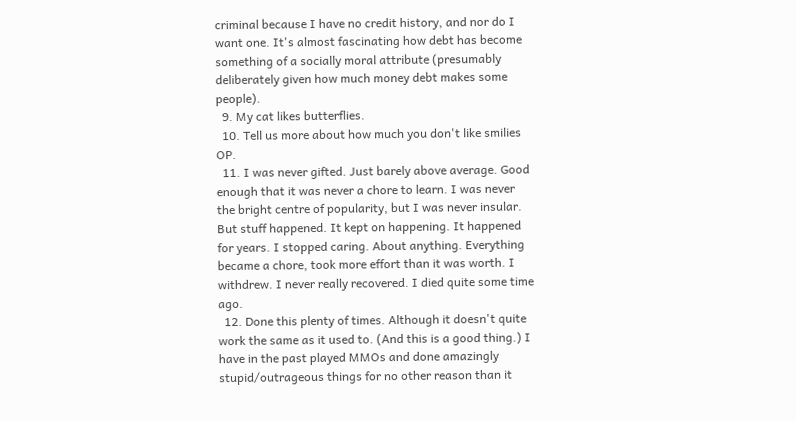criminal because I have no credit history, and nor do I want one. It's almost fascinating how debt has become something of a socially moral attribute (presumably deliberately given how much money debt makes some people).
  9. My cat likes butterflies.
  10. Tell us more about how much you don't like smilies OP.
  11. I was never gifted. Just barely above average. Good enough that it was never a chore to learn. I was never the bright centre of popularity, but I was never insular. But stuff happened. It kept on happening. It happened for years. I stopped caring. About anything. Everything became a chore, took more effort than it was worth. I withdrew. I never really recovered. I died quite some time ago.
  12. Done this plenty of times. Although it doesn't quite work the same as it used to. (And this is a good thing.) I have in the past played MMOs and done amazingly stupid/outrageous things for no other reason than it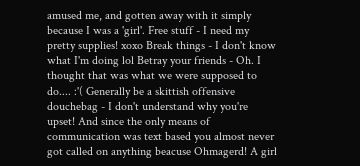amused me, and gotten away with it simply because I was a 'girl'. Free stuff - I need my pretty supplies! xoxo Break things - I don't know what I'm doing lol Betray your friends - Oh. I thought that was what we were supposed to do.... :'( Generally be a skittish offensive douchebag - I don't understand why you're upset! And since the only means of communication was text based you almost never got called on anything beacuse Ohmagerd! A girl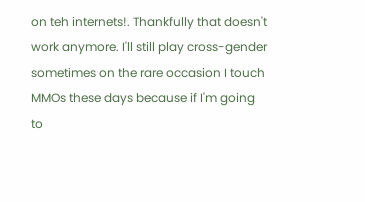on teh internets!. Thankfully that doesn't work anymore. I'll still play cross-gender sometimes on the rare occasion I touch MMOs these days because if I'm going to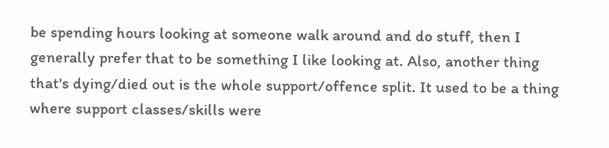be spending hours looking at someone walk around and do stuff, then I generally prefer that to be something I like looking at. Also, another thing that's dying/died out is the whole support/offence split. It used to be a thing where support classes/skills were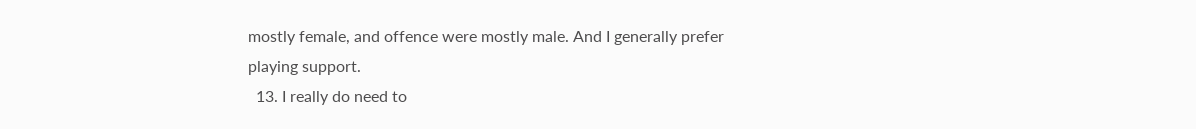mostly female, and offence were mostly male. And I generally prefer playing support.
  13. I really do need to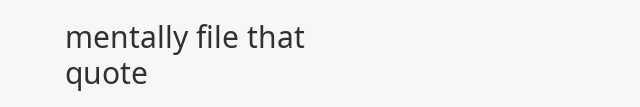mentally file that quote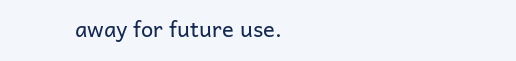away for future use.